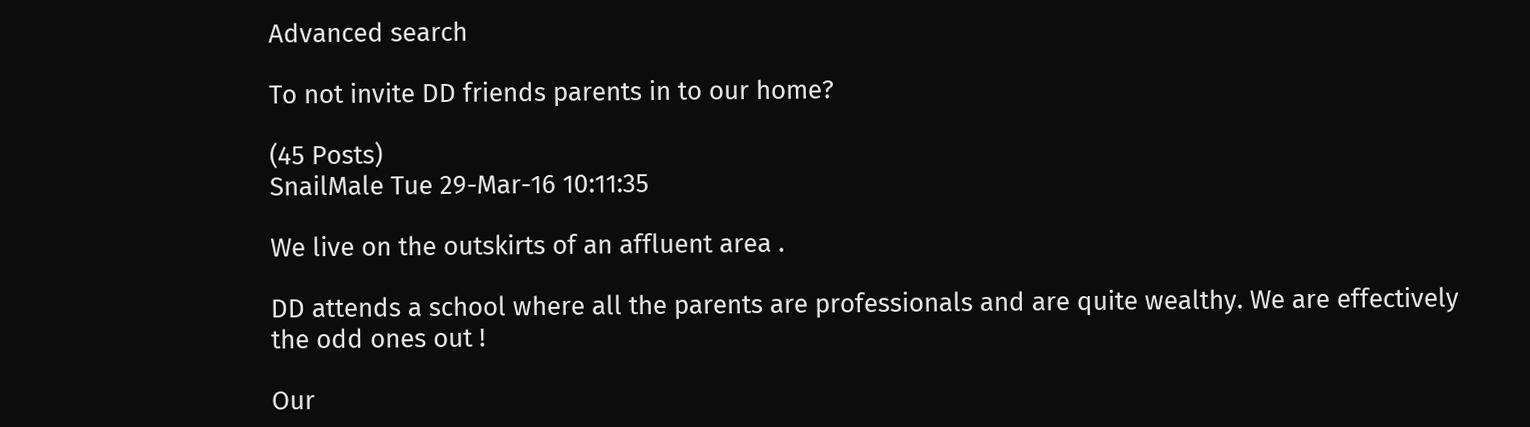Advanced search

To not invite DD friends parents in to our home?

(45 Posts)
SnailMale Tue 29-Mar-16 10:11:35

We live on the outskirts of an affluent area .

DD attends a school where all the parents are professionals and are quite wealthy. We are effectively the odd ones out !

Our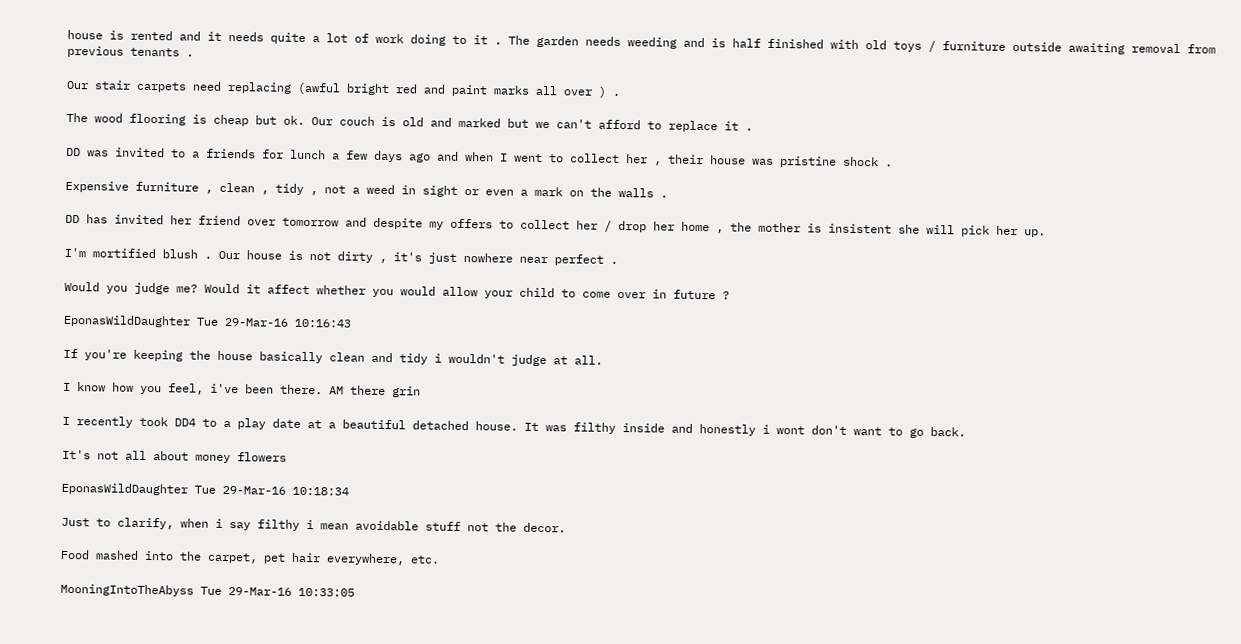house is rented and it needs quite a lot of work doing to it . The garden needs weeding and is half finished with old toys / furniture outside awaiting removal from previous tenants .

Our stair carpets need replacing (awful bright red and paint marks all over ) .

The wood flooring is cheap but ok. Our couch is old and marked but we can't afford to replace it .

DD was invited to a friends for lunch a few days ago and when I went to collect her , their house was pristine shock .

Expensive furniture , clean , tidy , not a weed in sight or even a mark on the walls .

DD has invited her friend over tomorrow and despite my offers to collect her / drop her home , the mother is insistent she will pick her up.

I'm mortified blush . Our house is not dirty , it's just nowhere near perfect .

Would you judge me? Would it affect whether you would allow your child to come over in future ?

EponasWildDaughter Tue 29-Mar-16 10:16:43

If you're keeping the house basically clean and tidy i wouldn't judge at all.

I know how you feel, i've been there. AM there grin

I recently took DD4 to a play date at a beautiful detached house. It was filthy inside and honestly i wont don't want to go back.

It's not all about money flowers

EponasWildDaughter Tue 29-Mar-16 10:18:34

Just to clarify, when i say filthy i mean avoidable stuff not the decor.

Food mashed into the carpet, pet hair everywhere, etc.

MooningIntoTheAbyss Tue 29-Mar-16 10:33:05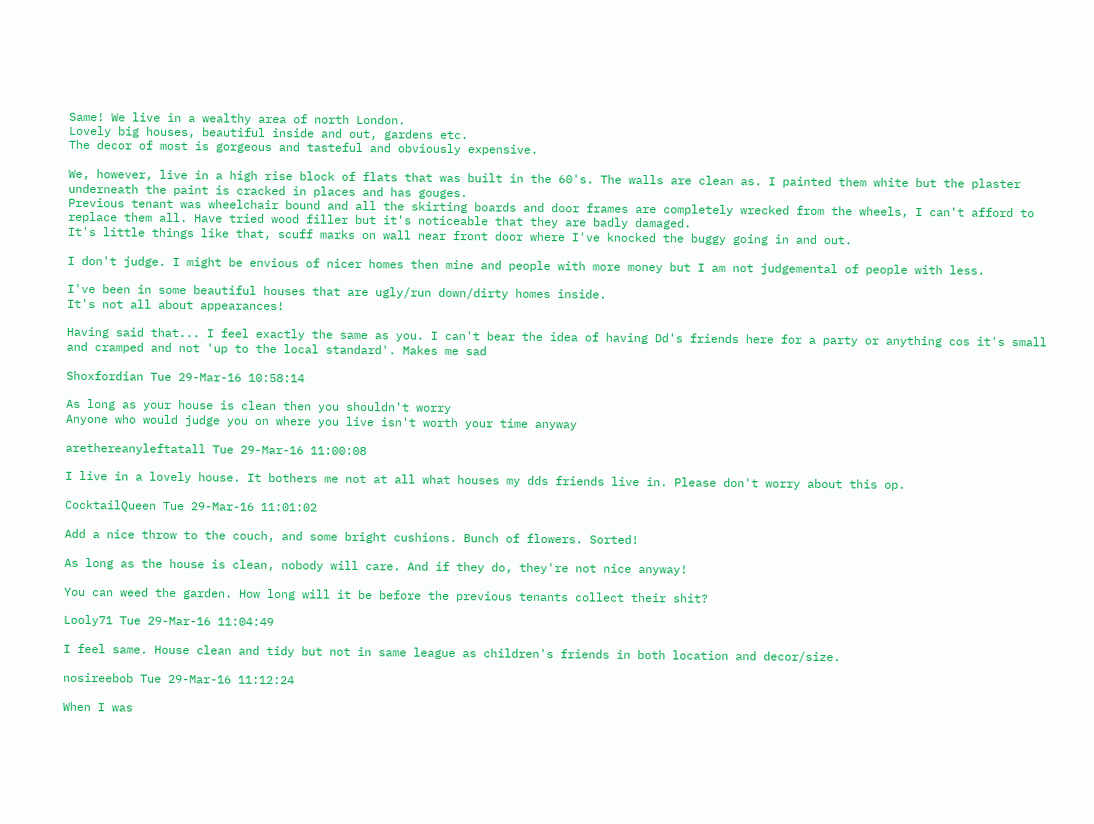Same! We live in a wealthy area of north London.
Lovely big houses, beautiful inside and out, gardens etc.
The decor of most is gorgeous and tasteful and obviously expensive.

We, however, live in a high rise block of flats that was built in the 60's. The walls are clean as. I painted them white but the plaster underneath the paint is cracked in places and has gouges.
Previous tenant was wheelchair bound and all the skirting boards and door frames are completely wrecked from the wheels, I can't afford to replace them all. Have tried wood filler but it's noticeable that they are badly damaged.
It's little things like that, scuff marks on wall near front door where I've knocked the buggy going in and out.

I don't judge. I might be envious of nicer homes then mine and people with more money but I am not judgemental of people with less.

I've been in some beautiful houses that are ugly/run down/dirty homes inside.
It's not all about appearances!

Having said that... I feel exactly the same as you. I can't bear the idea of having Dd's friends here for a party or anything cos it's small and cramped and not 'up to the local standard'. Makes me sad

Shoxfordian Tue 29-Mar-16 10:58:14

As long as your house is clean then you shouldn't worry
Anyone who would judge you on where you live isn't worth your time anyway

arethereanyleftatall Tue 29-Mar-16 11:00:08

I live in a lovely house. It bothers me not at all what houses my dds friends live in. Please don't worry about this op.

CocktailQueen Tue 29-Mar-16 11:01:02

Add a nice throw to the couch, and some bright cushions. Bunch of flowers. Sorted!

As long as the house is clean, nobody will care. And if they do, they're not nice anyway!

You can weed the garden. How long will it be before the previous tenants collect their shit?

Looly71 Tue 29-Mar-16 11:04:49

I feel same. House clean and tidy but not in same league as children's friends in both location and decor/size.

nosireebob Tue 29-Mar-16 11:12:24

When I was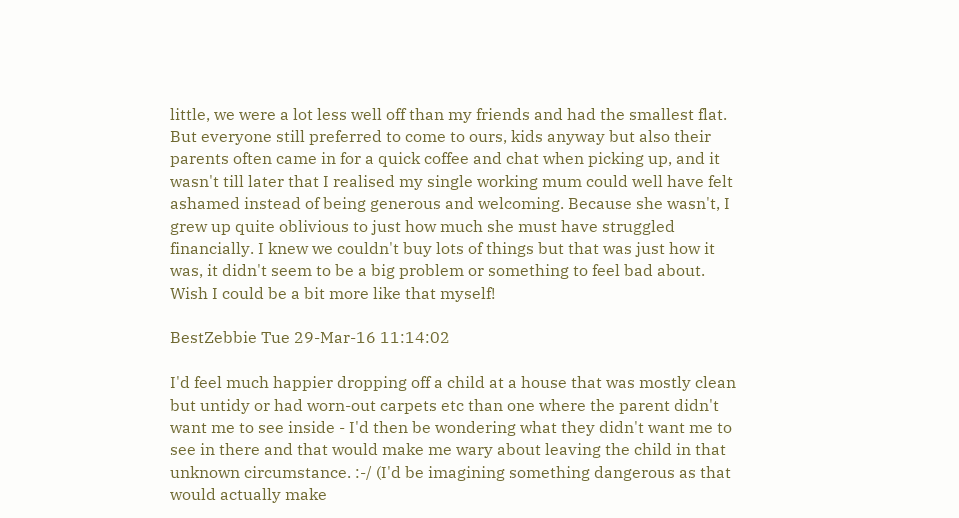little, we were a lot less well off than my friends and had the smallest flat. But everyone still preferred to come to ours, kids anyway but also their parents often came in for a quick coffee and chat when picking up, and it wasn't till later that I realised my single working mum could well have felt ashamed instead of being generous and welcoming. Because she wasn't, I grew up quite oblivious to just how much she must have struggled financially. I knew we couldn't buy lots of things but that was just how it was, it didn't seem to be a big problem or something to feel bad about. Wish I could be a bit more like that myself!

BestZebbie Tue 29-Mar-16 11:14:02

I'd feel much happier dropping off a child at a house that was mostly clean but untidy or had worn-out carpets etc than one where the parent didn't want me to see inside - I'd then be wondering what they didn't want me to see in there and that would make me wary about leaving the child in that unknown circumstance. :-/ (I'd be imagining something dangerous as that would actually make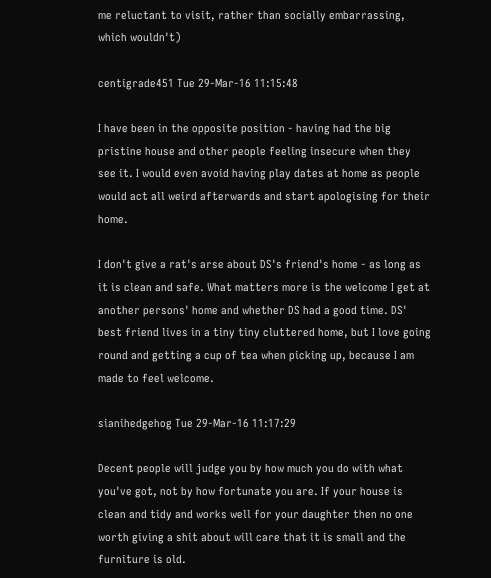me reluctant to visit, rather than socially embarrassing, which wouldn't)

centigrade451 Tue 29-Mar-16 11:15:48

I have been in the opposite position - having had the big pristine house and other people feeling insecure when they see it. I would even avoid having play dates at home as people would act all weird afterwards and start apologising for their home.

I don't give a rat's arse about DS's friend's home - as long as it is clean and safe. What matters more is the welcome I get at another persons' home and whether DS had a good time. DS' best friend lives in a tiny tiny cluttered home, but I love going round and getting a cup of tea when picking up, because I am made to feel welcome.

sianihedgehog Tue 29-Mar-16 11:17:29

Decent people will judge you by how much you do with what you've got, not by how fortunate you are. If your house is clean and tidy and works well for your daughter then no one worth giving a shit about will care that it is small and the furniture is old.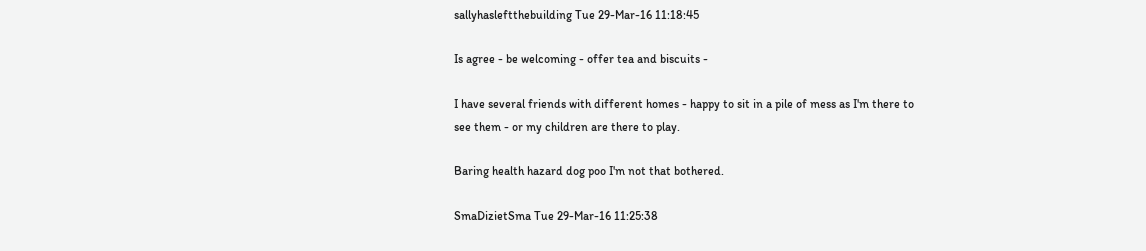sallyhasleftthebuilding Tue 29-Mar-16 11:18:45

Is agree - be welcoming - offer tea and biscuits -

I have several friends with different homes - happy to sit in a pile of mess as I'm there to see them - or my children are there to play.

Baring health hazard dog poo I'm not that bothered.

SmaDizietSma Tue 29-Mar-16 11:25:38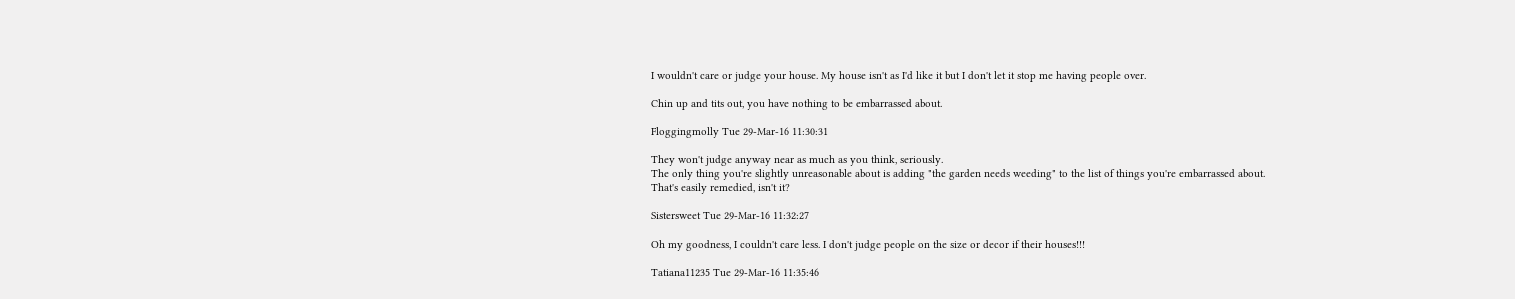I wouldn't care or judge your house. My house isn't as I'd like it but I don't let it stop me having people over.

Chin up and tits out, you have nothing to be embarrassed about.

Floggingmolly Tue 29-Mar-16 11:30:31

They won't judge anyway near as much as you think, seriously.
The only thing you're slightly unreasonable about is adding "the garden needs weeding" to the list of things you're embarrassed about. That's easily remedied, isn't it?

Sistersweet Tue 29-Mar-16 11:32:27

Oh my goodness, I couldn't care less. I don't judge people on the size or decor if their houses!!!

Tatiana11235 Tue 29-Mar-16 11:35:46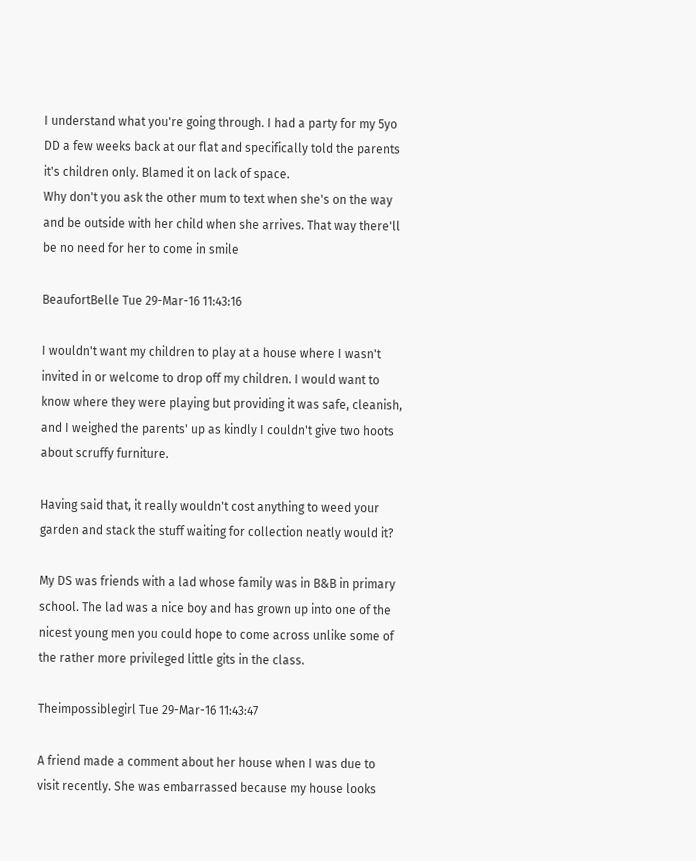I understand what you're going through. I had a party for my 5yo DD a few weeks back at our flat and specifically told the parents it's children only. Blamed it on lack of space.
Why don't you ask the other mum to text when she's on the way and be outside with her child when she arrives. That way there'll be no need for her to come in smile

BeaufortBelle Tue 29-Mar-16 11:43:16

I wouldn't want my children to play at a house where I wasn't invited in or welcome to drop off my children. I would want to know where they were playing but providing it was safe, cleanish, and I weighed the parents' up as kindly I couldn't give two hoots about scruffy furniture.

Having said that, it really wouldn't cost anything to weed your garden and stack the stuff waiting for collection neatly would it?

My DS was friends with a lad whose family was in B&B in primary school. The lad was a nice boy and has grown up into one of the nicest young men you could hope to come across unlike some of the rather more privileged little gits in the class.

Theimpossiblegirl Tue 29-Mar-16 11:43:47

A friend made a comment about her house when I was due to visit recently. She was embarrassed because my house looks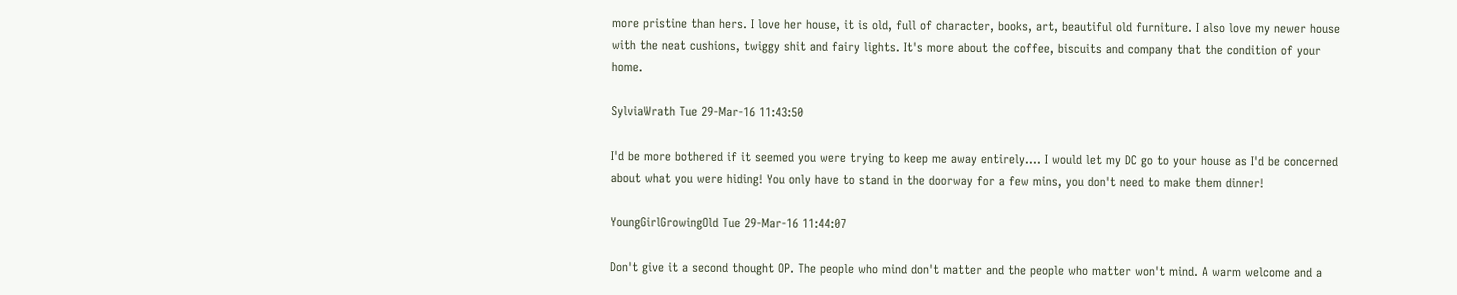more pristine than hers. I love her house, it is old, full of character, books, art, beautiful old furniture. I also love my newer house with the neat cushions, twiggy shit and fairy lights. It's more about the coffee, biscuits and company that the condition of your home.

SylviaWrath Tue 29-Mar-16 11:43:50

I'd be more bothered if it seemed you were trying to keep me away entirely.... I would let my DC go to your house as I'd be concerned about what you were hiding! You only have to stand in the doorway for a few mins, you don't need to make them dinner!

YoungGirlGrowingOld Tue 29-Mar-16 11:44:07

Don't give it a second thought OP. The people who mind don't matter and the people who matter won't mind. A warm welcome and a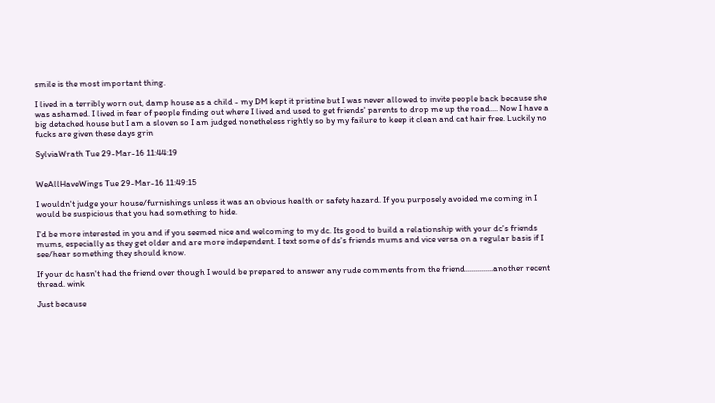smile is the most important thing.

I lived in a terribly worn out, damp house as a child - my DM kept it pristine but I was never allowed to invite people back because she was ashamed. I lived in fear of people finding out where I lived and used to get friends' parents to drop me up the road.... Now I have a big detached house but I am a sloven so I am judged nonetheless rightly so by my failure to keep it clean and cat hair free. Luckily no fucks are given these days grin

SylviaWrath Tue 29-Mar-16 11:44:19


WeAllHaveWings Tue 29-Mar-16 11:49:15

I wouldn't judge your house/furnishings unless it was an obvious health or safety hazard. If you purposely avoided me coming in I would be suspicious that you had something to hide.

I'd be more interested in you and if you seemed nice and welcoming to my dc. Its good to build a relationship with your dc's friends mums, especially as they get older and are more independent. I text some of ds's friends mums and vice versa on a regular basis if I see/hear something they should know.

If your dc hasn't had the friend over though I would be prepared to answer any rude comments from the friend..............another recent thread. wink

Just because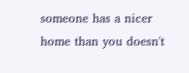someone has a nicer home than you doesn't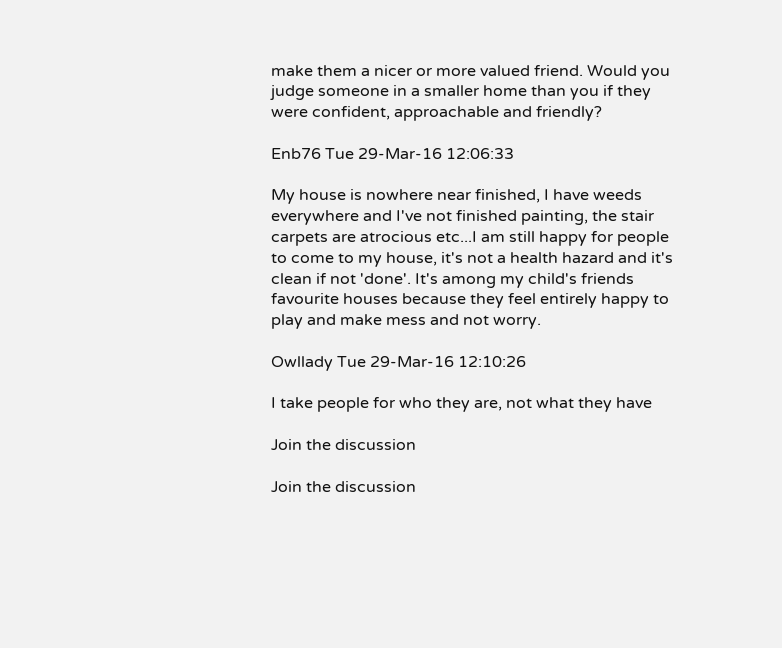make them a nicer or more valued friend. Would you judge someone in a smaller home than you if they were confident, approachable and friendly?

Enb76 Tue 29-Mar-16 12:06:33

My house is nowhere near finished, I have weeds everywhere and I've not finished painting, the stair carpets are atrocious etc...I am still happy for people to come to my house, it's not a health hazard and it's clean if not 'done'. It's among my child's friends favourite houses because they feel entirely happy to play and make mess and not worry.

Owllady Tue 29-Mar-16 12:10:26

I take people for who they are, not what they have

Join the discussion

Join the discussion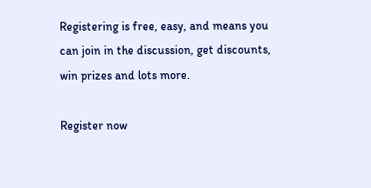Registering is free, easy, and means you can join in the discussion, get discounts, win prizes and lots more.

Register now